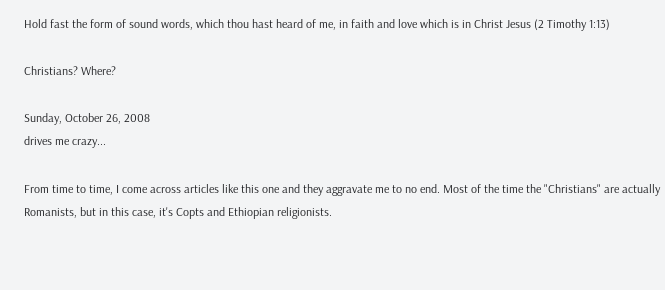Hold fast the form of sound words, which thou hast heard of me, in faith and love which is in Christ Jesus (2 Timothy 1:13)

Christians? Where?

Sunday, October 26, 2008
drives me crazy...

From time to time, I come across articles like this one and they aggravate me to no end. Most of the time the "Christians" are actually Romanists, but in this case, it's Copts and Ethiopian religionists.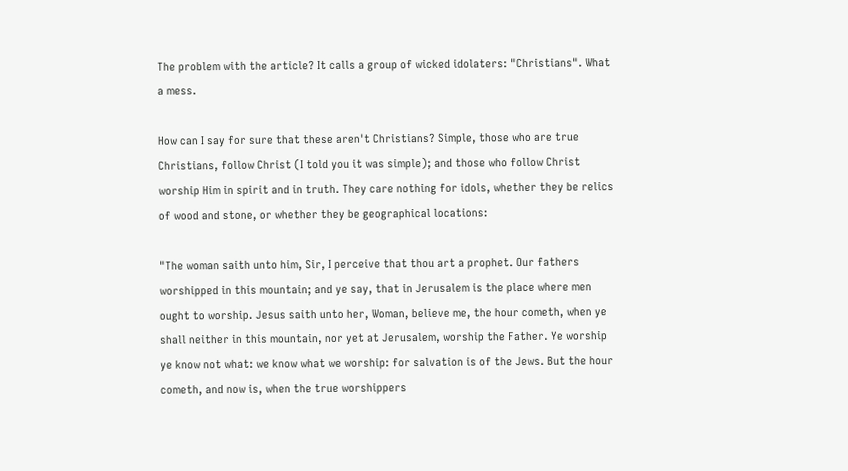The problem with the article? It calls a group of wicked idolaters: "Christians". What a mess.

How can I say for sure that these aren't Christians? Simple, those who are true Christians, follow Christ (I told you it was simple); and those who follow Christ worship Him in spirit and in truth. They care nothing for idols, whether they be relics of wood and stone, or whether they be geographical locations:

"The woman saith unto him, Sir, I perceive that thou art a prophet. Our fathers worshipped in this mountain; and ye say, that in Jerusalem is the place where men ought to worship. Jesus saith unto her, Woman, believe me, the hour cometh, when ye shall neither in this mountain, nor yet at Jerusalem, worship the Father. Ye worship ye know not what: we know what we worship: for salvation is of the Jews. But the hour cometh, and now is, when the true worshippers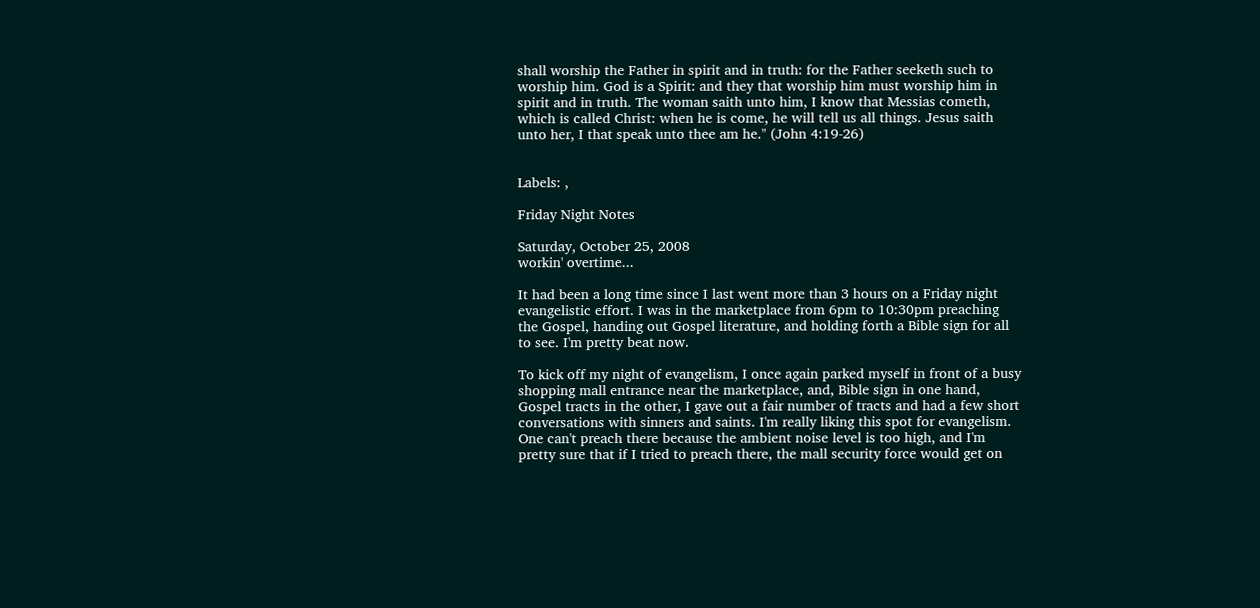shall worship the Father in spirit and in truth: for the Father seeketh such to worship him. God is a Spirit: and they that worship him must worship him in spirit and in truth. The woman saith unto him, I know that Messias cometh, which is called Christ: when he is come, he will tell us all things. Jesus saith unto her, I that speak unto thee am he." (John 4:19-26)


Labels: ,

Friday Night Notes

Saturday, October 25, 2008
workin' overtime...

It had been a long time since I last went more than 3 hours on a Friday night evangelistic effort. I was in the marketplace from 6pm to 10:30pm preaching the Gospel, handing out Gospel literature, and holding forth a Bible sign for all to see. I'm pretty beat now.

To kick off my night of evangelism, I once again parked myself in front of a busy shopping mall entrance near the marketplace, and, Bible sign in one hand, Gospel tracts in the other, I gave out a fair number of tracts and had a few short conversations with sinners and saints. I'm really liking this spot for evangelism. One can't preach there because the ambient noise level is too high, and I'm pretty sure that if I tried to preach there, the mall security force would get on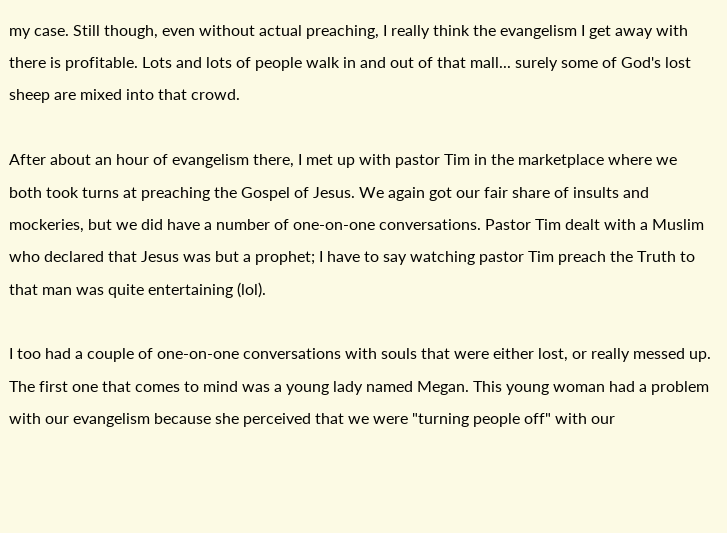my case. Still though, even without actual preaching, I really think the evangelism I get away with there is profitable. Lots and lots of people walk in and out of that mall... surely some of God's lost sheep are mixed into that crowd.

After about an hour of evangelism there, I met up with pastor Tim in the marketplace where we both took turns at preaching the Gospel of Jesus. We again got our fair share of insults and mockeries, but we did have a number of one-on-one conversations. Pastor Tim dealt with a Muslim who declared that Jesus was but a prophet; I have to say watching pastor Tim preach the Truth to that man was quite entertaining (lol).

I too had a couple of one-on-one conversations with souls that were either lost, or really messed up. The first one that comes to mind was a young lady named Megan. This young woman had a problem with our evangelism because she perceived that we were "turning people off" with our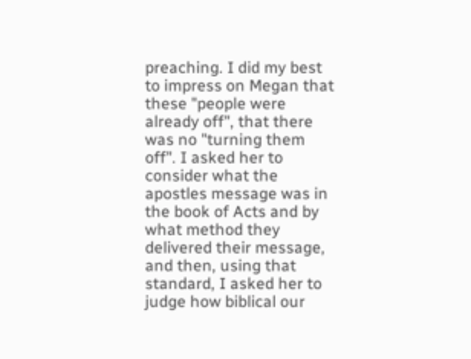preaching. I did my best to impress on Megan that these "people were already off", that there was no "turning them off". I asked her to consider what the apostles message was in the book of Acts and by what method they delivered their message, and then, using that standard, I asked her to judge how biblical our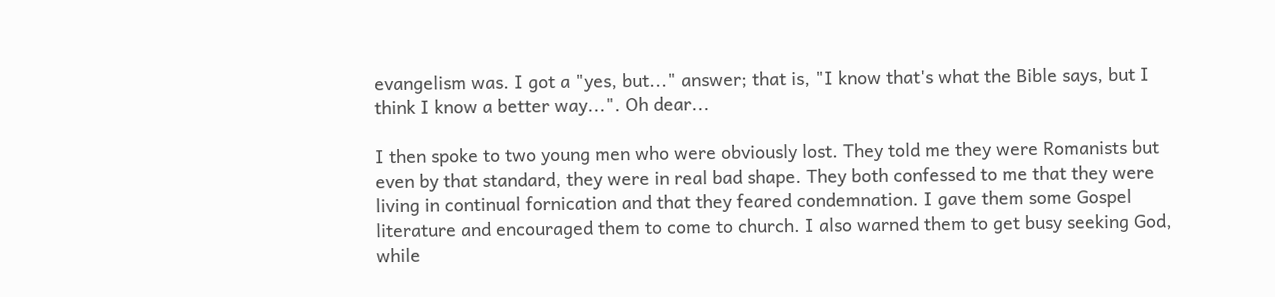evangelism was. I got a "yes, but..." answer; that is, "I know that's what the Bible says, but I think I know a better way...". Oh dear...

I then spoke to two young men who were obviously lost. They told me they were Romanists but even by that standard, they were in real bad shape. They both confessed to me that they were living in continual fornication and that they feared condemnation. I gave them some Gospel literature and encouraged them to come to church. I also warned them to get busy seeking God, while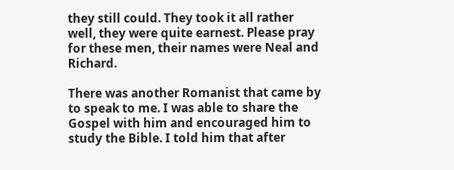they still could. They took it all rather well, they were quite earnest. Please pray for these men, their names were Neal and Richard.

There was another Romanist that came by to speak to me. I was able to share the Gospel with him and encouraged him to study the Bible. I told him that after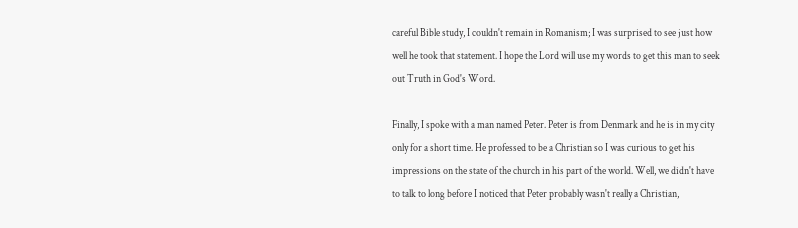careful Bible study, I couldn't remain in Romanism; I was surprised to see just how well he took that statement. I hope the Lord will use my words to get this man to seek out Truth in God's Word.

Finally, I spoke with a man named Peter. Peter is from Denmark and he is in my city only for a short time. He professed to be a Christian so I was curious to get his impressions on the state of the church in his part of the world. Well, we didn't have to talk to long before I noticed that Peter probably wasn't really a Christian,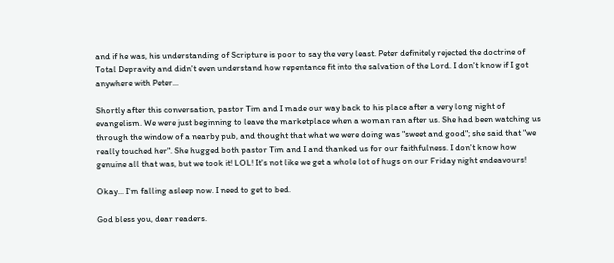and if he was, his understanding of Scripture is poor to say the very least. Peter definitely rejected the doctrine of Total Depravity and didn't even understand how repentance fit into the salvation of the Lord. I don't know if I got anywhere with Peter...

Shortly after this conversation, pastor Tim and I made our way back to his place after a very long night of evangelism. We were just beginning to leave the marketplace when a woman ran after us. She had been watching us through the window of a nearby pub, and thought that what we were doing was "sweet and good"; she said that "we really touched her". She hugged both pastor Tim and I and thanked us for our faithfulness. I don't know how genuine all that was, but we took it! LOL! It's not like we get a whole lot of hugs on our Friday night endeavours!

Okay... I'm falling asleep now. I need to get to bed.

God bless you, dear readers.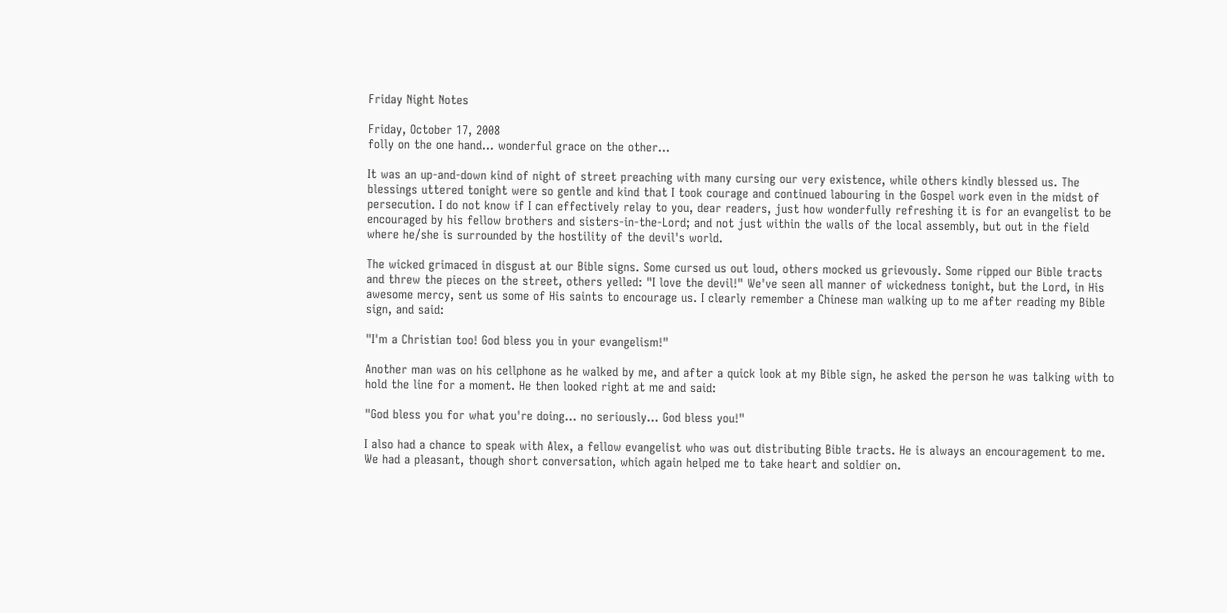Friday Night Notes

Friday, October 17, 2008
folly on the one hand... wonderful grace on the other...

It was an up-and-down kind of night of street preaching with many cursing our very existence, while others kindly blessed us. The blessings uttered tonight were so gentle and kind that I took courage and continued labouring in the Gospel work even in the midst of persecution. I do not know if I can effectively relay to you, dear readers, just how wonderfully refreshing it is for an evangelist to be encouraged by his fellow brothers and sisters-in-the-Lord; and not just within the walls of the local assembly, but out in the field where he/she is surrounded by the hostility of the devil's world.

The wicked grimaced in disgust at our Bible signs. Some cursed us out loud, others mocked us grievously. Some ripped our Bible tracts and threw the pieces on the street, others yelled: "I love the devil!" We've seen all manner of wickedness tonight, but the Lord, in His awesome mercy, sent us some of His saints to encourage us. I clearly remember a Chinese man walking up to me after reading my Bible sign, and said:

"I'm a Christian too! God bless you in your evangelism!"

Another man was on his cellphone as he walked by me, and after a quick look at my Bible sign, he asked the person he was talking with to hold the line for a moment. He then looked right at me and said:

"God bless you for what you're doing... no seriously... God bless you!"

I also had a chance to speak with Alex, a fellow evangelist who was out distributing Bible tracts. He is always an encouragement to me. We had a pleasant, though short conversation, which again helped me to take heart and soldier on.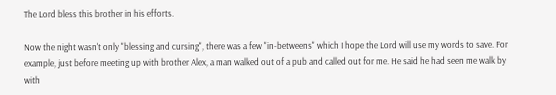The Lord bless this brother in his efforts.

Now the night wasn't only "blessing and cursing", there was a few "in-betweens" which I hope the Lord will use my words to save. For example, just before meeting up with brother Alex, a man walked out of a pub and called out for me. He said he had seen me walk by with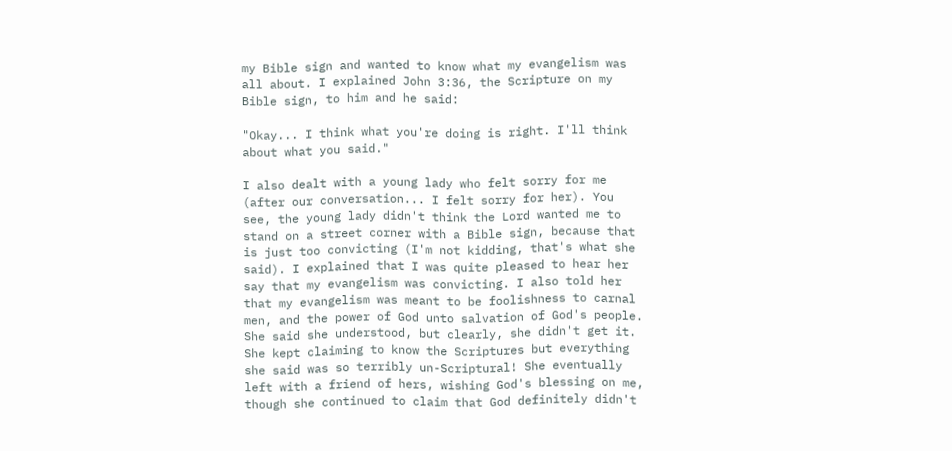my Bible sign and wanted to know what my evangelism was all about. I explained John 3:36, the Scripture on my Bible sign, to him and he said:

"Okay... I think what you're doing is right. I'll think about what you said."

I also dealt with a young lady who felt sorry for me (after our conversation... I felt sorry for her). You see, the young lady didn't think the Lord wanted me to stand on a street corner with a Bible sign, because that is just too convicting (I'm not kidding, that's what she said). I explained that I was quite pleased to hear her say that my evangelism was convicting. I also told her that my evangelism was meant to be foolishness to carnal men, and the power of God unto salvation of God's people. She said she understood, but clearly, she didn't get it. She kept claiming to know the Scriptures but everything she said was so terribly un-Scriptural! She eventually left with a friend of hers, wishing God's blessing on me, though she continued to claim that God definitely didn't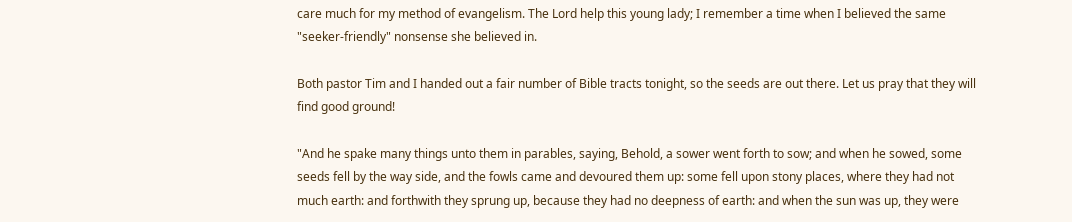care much for my method of evangelism. The Lord help this young lady; I remember a time when I believed the same "seeker-friendly" nonsense she believed in.

Both pastor Tim and I handed out a fair number of Bible tracts tonight, so the seeds are out there. Let us pray that they will find good ground!

"And he spake many things unto them in parables, saying, Behold, a sower went forth to sow; and when he sowed, some seeds fell by the way side, and the fowls came and devoured them up: some fell upon stony places, where they had not much earth: and forthwith they sprung up, because they had no deepness of earth: and when the sun was up, they were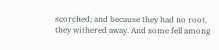scorched; and because they had no root, they withered away. And some fell among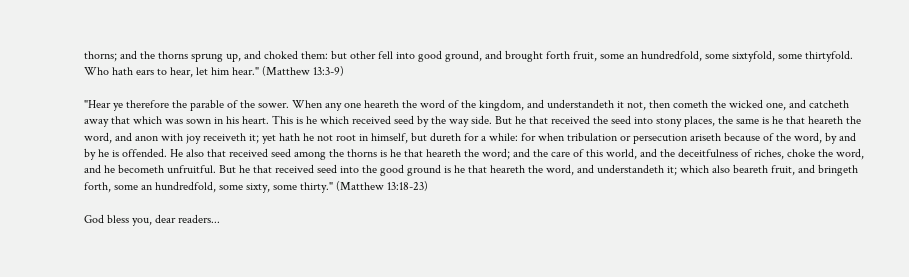thorns; and the thorns sprung up, and choked them: but other fell into good ground, and brought forth fruit, some an hundredfold, some sixtyfold, some thirtyfold. Who hath ears to hear, let him hear." (Matthew 13:3-9)

"Hear ye therefore the parable of the sower. When any one heareth the word of the kingdom, and understandeth it not, then cometh the wicked one, and catcheth away that which was sown in his heart. This is he which received seed by the way side. But he that received the seed into stony places, the same is he that heareth the word, and anon with joy receiveth it; yet hath he not root in himself, but dureth for a while: for when tribulation or persecution ariseth because of the word, by and by he is offended. He also that received seed among the thorns is he that heareth the word; and the care of this world, and the deceitfulness of riches, choke the word, and he becometh unfruitful. But he that received seed into the good ground is he that heareth the word, and understandeth it; which also beareth fruit, and bringeth forth, some an hundredfold, some sixty, some thirty." (Matthew 13:18-23)

God bless you, dear readers...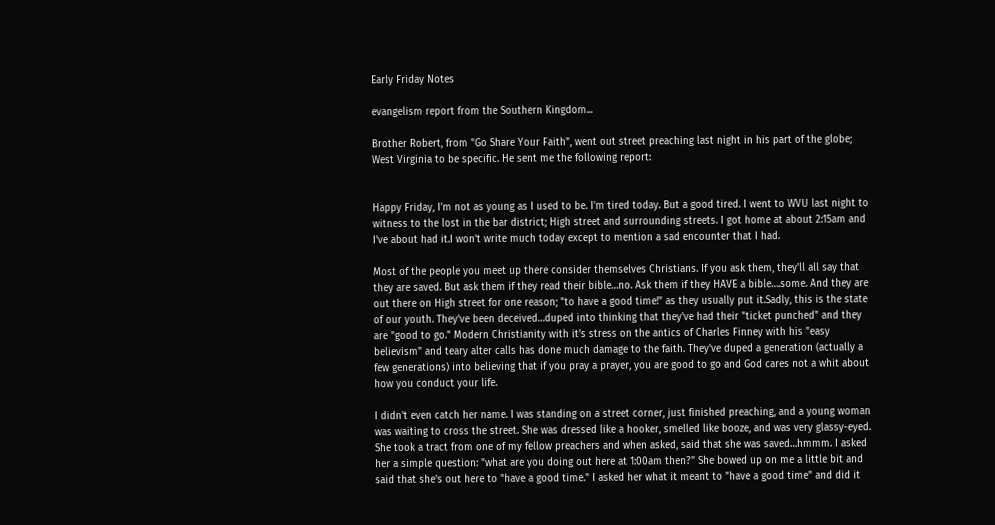Early Friday Notes

evangelism report from the Southern Kingdom...

Brother Robert, from "Go Share Your Faith", went out street preaching last night in his part of the globe; West Virginia to be specific. He sent me the following report:


Happy Friday, I'm not as young as I used to be. I'm tired today. But a good tired. I went to WVU last night to witness to the lost in the bar district; High street and surrounding streets. I got home at about 2:15am and I've about had it.I won't write much today except to mention a sad encounter that I had.

Most of the people you meet up there consider themselves Christians. If you ask them, they'll all say that they are saved. But ask them if they read their bible…no. Ask them if they HAVE a bible….some. And they are out there on High street for one reason; "to have a good time!" as they usually put it.Sadly, this is the state of our youth. They've been deceived…duped into thinking that they've had their "ticket punched" and they are "good to go." Modern Christianity with it's stress on the antics of Charles Finney with his "easy believism" and teary alter calls has done much damage to the faith. They've duped a generation (actually a few generations) into believing that if you pray a prayer, you are good to go and God cares not a whit about how you conduct your life.

I didn't even catch her name. I was standing on a street corner, just finished preaching, and a young woman was waiting to cross the street. She was dressed like a hooker, smelled like booze, and was very glassy-eyed. She took a tract from one of my fellow preachers and when asked, said that she was saved…hmmm. I asked her a simple question: "what are you doing out here at 1:00am then?" She bowed up on me a little bit and said that she's out here to "have a good time." I asked her what it meant to "have a good time" and did it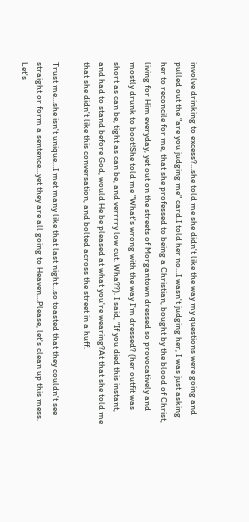involve drinking to excess?…she told me she didn't like the way my questions were going and pulled out the "are you judging me" card.I told her no…I wasn't judging her, I was just asking her to reconcile for me, that she professed to being a Christian, bought by the blood of Christ, living for Him everyday, yet out on the streets of Morgantown dressed so provocatively and mostly drunk to boot!She told me "What's wrong with the way I'm dressed? (her outfit was short as can be, tight as can be, and verrrry low cut. Wha??). I said, "If you died this instant, and had to stand before God, would He be pleased at what you're wearing?At that she told me that she didn't like this conversation, and bolted across the street in a huff.

Trust me…she isn't unique…I met many like that last night…so toasted that they couldn't see straight or form a sentence…yet they are all going to Heaven…Please, let's clean up this mess. Let's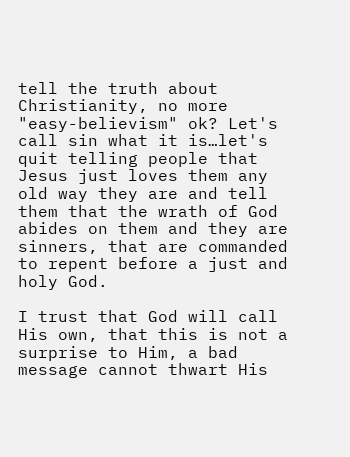tell the truth about Christianity, no more "easy-believism" ok? Let's call sin what it is…let's quit telling people that Jesus just loves them any old way they are and tell them that the wrath of God abides on them and they are sinners, that are commanded to repent before a just and holy God.

I trust that God will call His own, that this is not a surprise to Him, a bad message cannot thwart His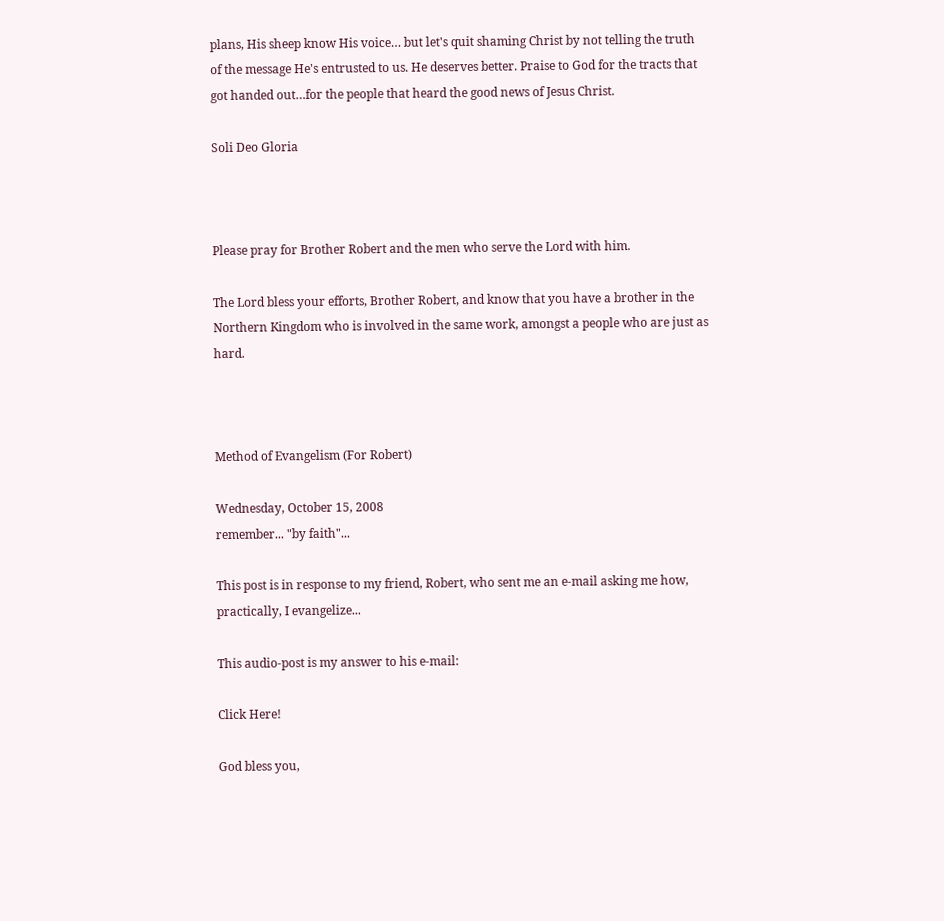plans, His sheep know His voice… but let's quit shaming Christ by not telling the truth of the message He's entrusted to us. He deserves better. Praise to God for the tracts that got handed out…for the people that heard the good news of Jesus Christ.

Soli Deo Gloria



Please pray for Brother Robert and the men who serve the Lord with him.

The Lord bless your efforts, Brother Robert, and know that you have a brother in the Northern Kingdom who is involved in the same work, amongst a people who are just as hard.



Method of Evangelism (For Robert)

Wednesday, October 15, 2008
remember... "by faith"...

This post is in response to my friend, Robert, who sent me an e-mail asking me how, practically, I evangelize...

This audio-post is my answer to his e-mail:

Click Here!

God bless you,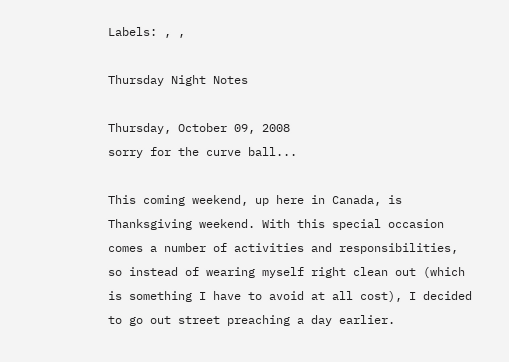Labels: , ,

Thursday Night Notes

Thursday, October 09, 2008
sorry for the curve ball...

This coming weekend, up here in Canada, is Thanksgiving weekend. With this special occasion comes a number of activities and responsibilities, so instead of wearing myself right clean out (which is something I have to avoid at all cost), I decided to go out street preaching a day earlier.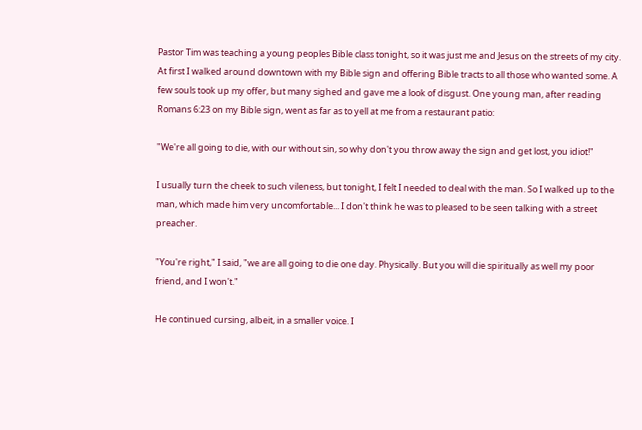Pastor Tim was teaching a young peoples Bible class tonight, so it was just me and Jesus on the streets of my city. At first I walked around downtown with my Bible sign and offering Bible tracts to all those who wanted some. A few souls took up my offer, but many sighed and gave me a look of disgust. One young man, after reading Romans 6:23 on my Bible sign, went as far as to yell at me from a restaurant patio:

"We're all going to die, with our without sin, so why don't you throw away the sign and get lost, you idiot!"

I usually turn the cheek to such vileness, but tonight, I felt I needed to deal with the man. So I walked up to the man, which made him very uncomfortable... I don't think he was to pleased to be seen talking with a street preacher.

"You're right," I said, "we are all going to die one day. Physically. But you will die spiritually as well my poor friend, and I won't."

He continued cursing, albeit, in a smaller voice. I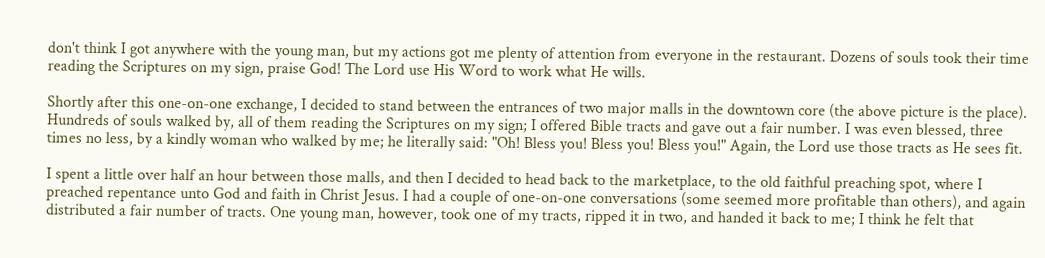don't think I got anywhere with the young man, but my actions got me plenty of attention from everyone in the restaurant. Dozens of souls took their time reading the Scriptures on my sign, praise God! The Lord use His Word to work what He wills.

Shortly after this one-on-one exchange, I decided to stand between the entrances of two major malls in the downtown core (the above picture is the place). Hundreds of souls walked by, all of them reading the Scriptures on my sign; I offered Bible tracts and gave out a fair number. I was even blessed, three times no less, by a kindly woman who walked by me; he literally said: "Oh! Bless you! Bless you! Bless you!" Again, the Lord use those tracts as He sees fit.

I spent a little over half an hour between those malls, and then I decided to head back to the marketplace, to the old faithful preaching spot, where I preached repentance unto God and faith in Christ Jesus. I had a couple of one-on-one conversations (some seemed more profitable than others), and again distributed a fair number of tracts. One young man, however, took one of my tracts, ripped it in two, and handed it back to me; I think he felt that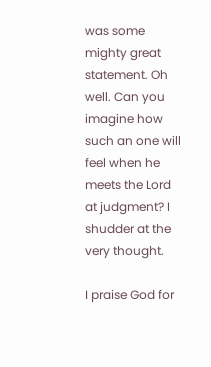was some mighty great statement. Oh well. Can you imagine how such an one will feel when he meets the Lord at judgment? I shudder at the very thought.

I praise God for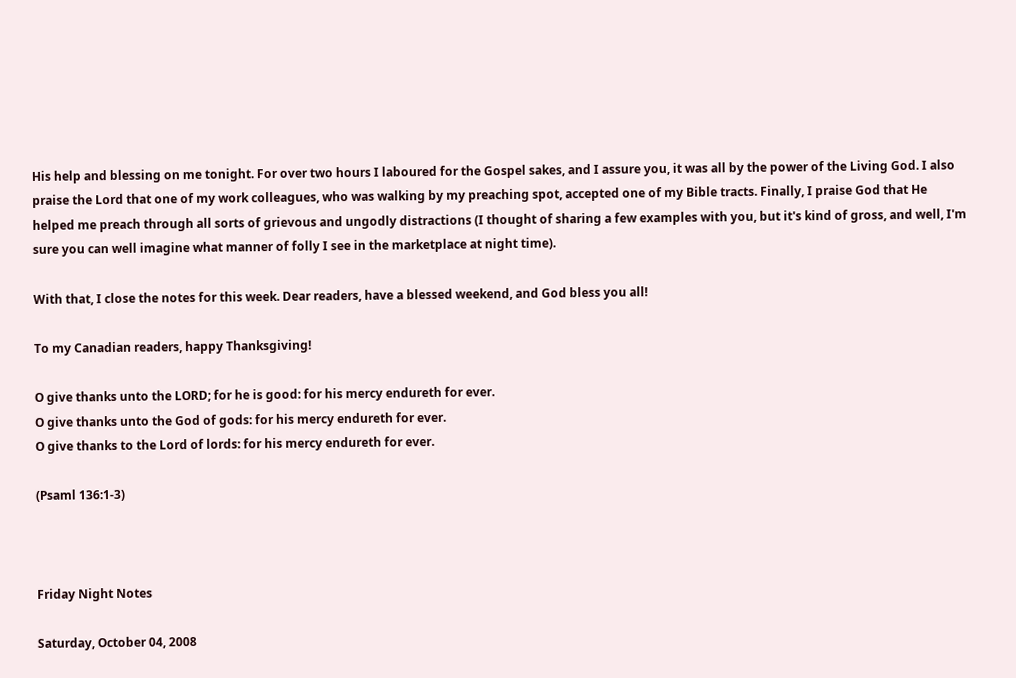His help and blessing on me tonight. For over two hours I laboured for the Gospel sakes, and I assure you, it was all by the power of the Living God. I also praise the Lord that one of my work colleagues, who was walking by my preaching spot, accepted one of my Bible tracts. Finally, I praise God that He helped me preach through all sorts of grievous and ungodly distractions (I thought of sharing a few examples with you, but it's kind of gross, and well, I'm sure you can well imagine what manner of folly I see in the marketplace at night time).

With that, I close the notes for this week. Dear readers, have a blessed weekend, and God bless you all!

To my Canadian readers, happy Thanksgiving!

O give thanks unto the LORD; for he is good: for his mercy endureth for ever.
O give thanks unto the God of gods: for his mercy endureth for ever.
O give thanks to the Lord of lords: for his mercy endureth for ever.

(Psaml 136:1-3)



Friday Night Notes

Saturday, October 04, 2008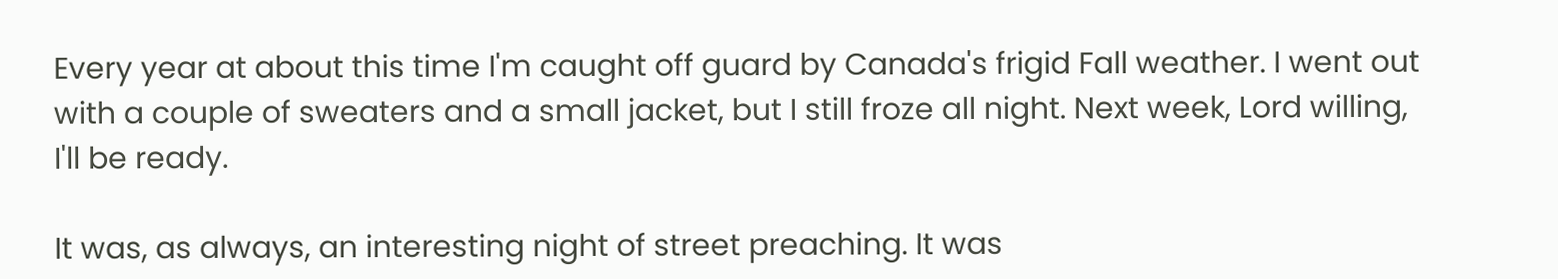Every year at about this time I'm caught off guard by Canada's frigid Fall weather. I went out with a couple of sweaters and a small jacket, but I still froze all night. Next week, Lord willing, I'll be ready.

It was, as always, an interesting night of street preaching. It was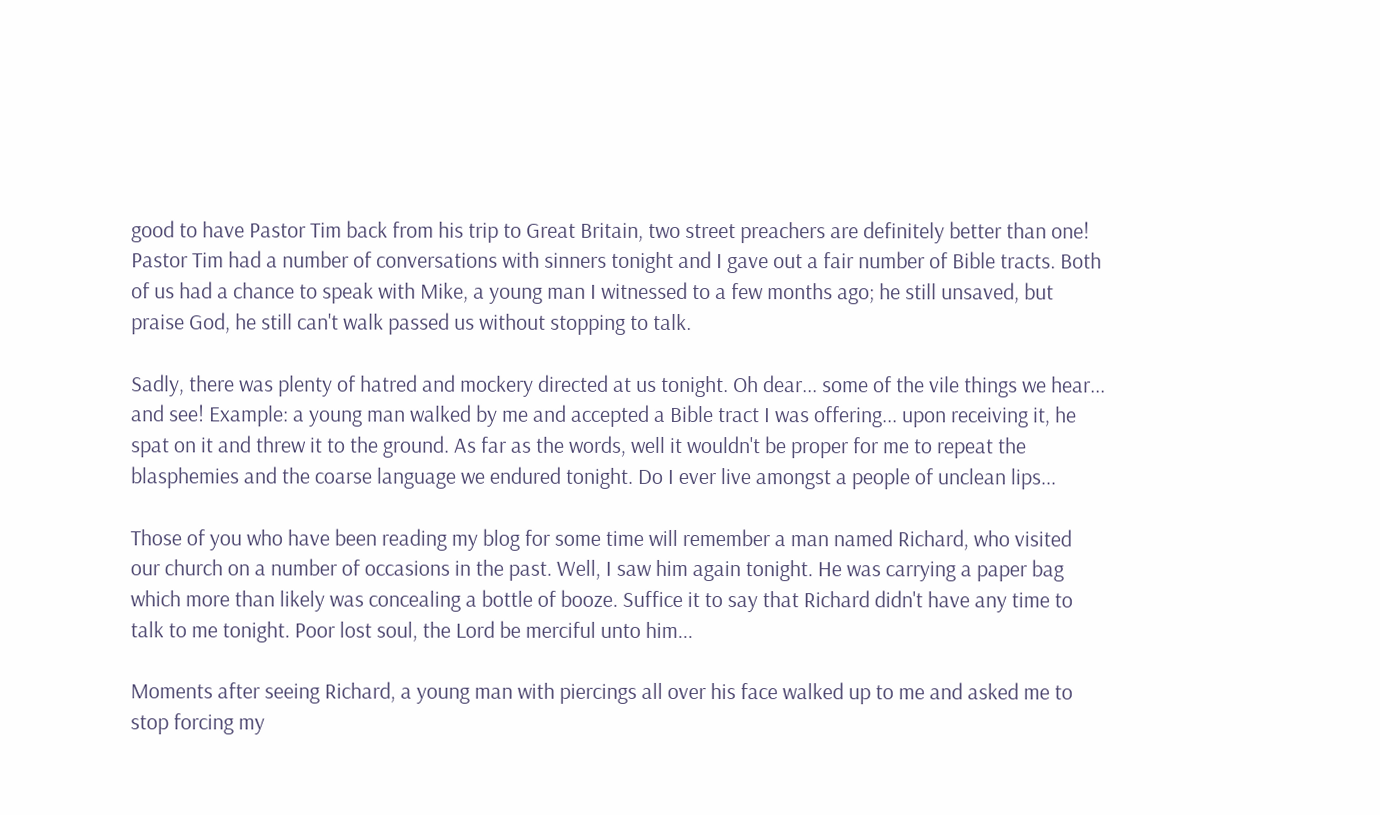good to have Pastor Tim back from his trip to Great Britain, two street preachers are definitely better than one! Pastor Tim had a number of conversations with sinners tonight and I gave out a fair number of Bible tracts. Both of us had a chance to speak with Mike, a young man I witnessed to a few months ago; he still unsaved, but praise God, he still can't walk passed us without stopping to talk.

Sadly, there was plenty of hatred and mockery directed at us tonight. Oh dear... some of the vile things we hear... and see! Example: a young man walked by me and accepted a Bible tract I was offering... upon receiving it, he spat on it and threw it to the ground. As far as the words, well it wouldn't be proper for me to repeat the blasphemies and the coarse language we endured tonight. Do I ever live amongst a people of unclean lips...

Those of you who have been reading my blog for some time will remember a man named Richard, who visited our church on a number of occasions in the past. Well, I saw him again tonight. He was carrying a paper bag which more than likely was concealing a bottle of booze. Suffice it to say that Richard didn't have any time to talk to me tonight. Poor lost soul, the Lord be merciful unto him...

Moments after seeing Richard, a young man with piercings all over his face walked up to me and asked me to stop forcing my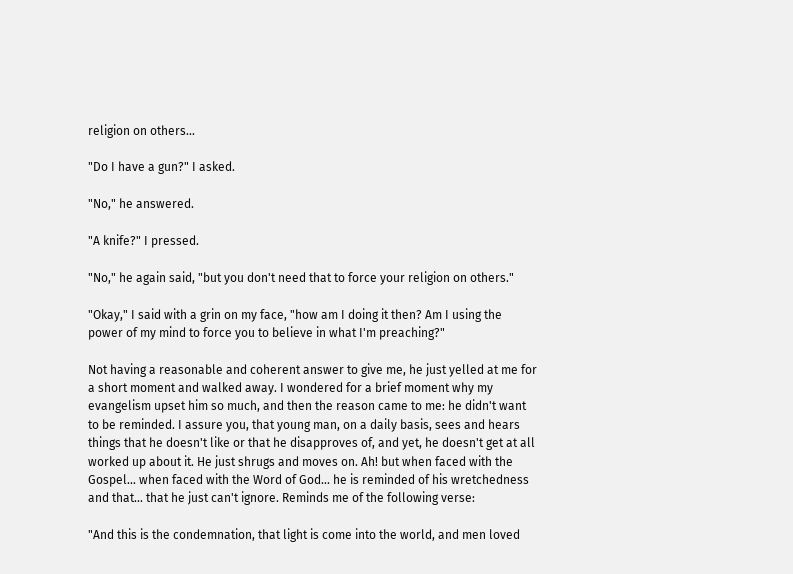religion on others...

"Do I have a gun?" I asked.

"No," he answered.

"A knife?" I pressed.

"No," he again said, "but you don't need that to force your religion on others."

"Okay," I said with a grin on my face, "how am I doing it then? Am I using the power of my mind to force you to believe in what I'm preaching?"

Not having a reasonable and coherent answer to give me, he just yelled at me for a short moment and walked away. I wondered for a brief moment why my evangelism upset him so much, and then the reason came to me: he didn't want to be reminded. I assure you, that young man, on a daily basis, sees and hears things that he doesn't like or that he disapproves of, and yet, he doesn't get at all worked up about it. He just shrugs and moves on. Ah! but when faced with the Gospel... when faced with the Word of God... he is reminded of his wretchedness and that... that he just can't ignore. Reminds me of the following verse:

"And this is the condemnation, that light is come into the world, and men loved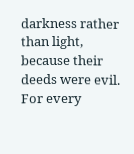darkness rather than light, because their deeds were evil. For every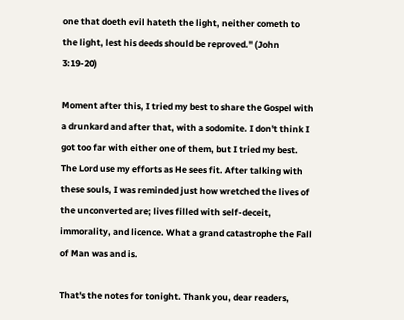one that doeth evil hateth the light, neither cometh to the light, lest his deeds should be reproved." (John 3:19-20)

Moment after this, I tried my best to share the Gospel with a drunkard and after that, with a sodomite. I don't think I got too far with either one of them, but I tried my best. The Lord use my efforts as He sees fit. After talking with these souls, I was reminded just how wretched the lives of the unconverted are; lives filled with self-deceit, immorality, and licence. What a grand catastrophe the Fall of Man was and is.

That's the notes for tonight. Thank you, dear readers,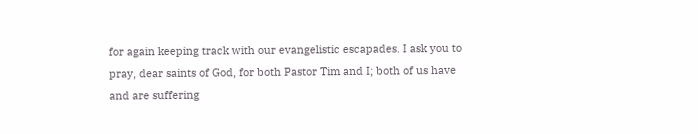for again keeping track with our evangelistic escapades. I ask you to pray, dear saints of God, for both Pastor Tim and I; both of us have and are suffering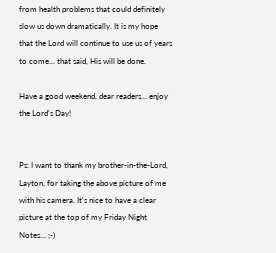from health problems that could definitely slow us down dramatically. It is my hope that the Lord will continue to use us of years to come... that said, His will be done.

Have a good weekend, dear readers... enjoy the Lord's Day!


Ps: I want to thank my brother-in-the-Lord, Layton, for taking the above picture of me with his camera. It's nice to have a clear picture at the top of my Friday Night Notes... ;-)